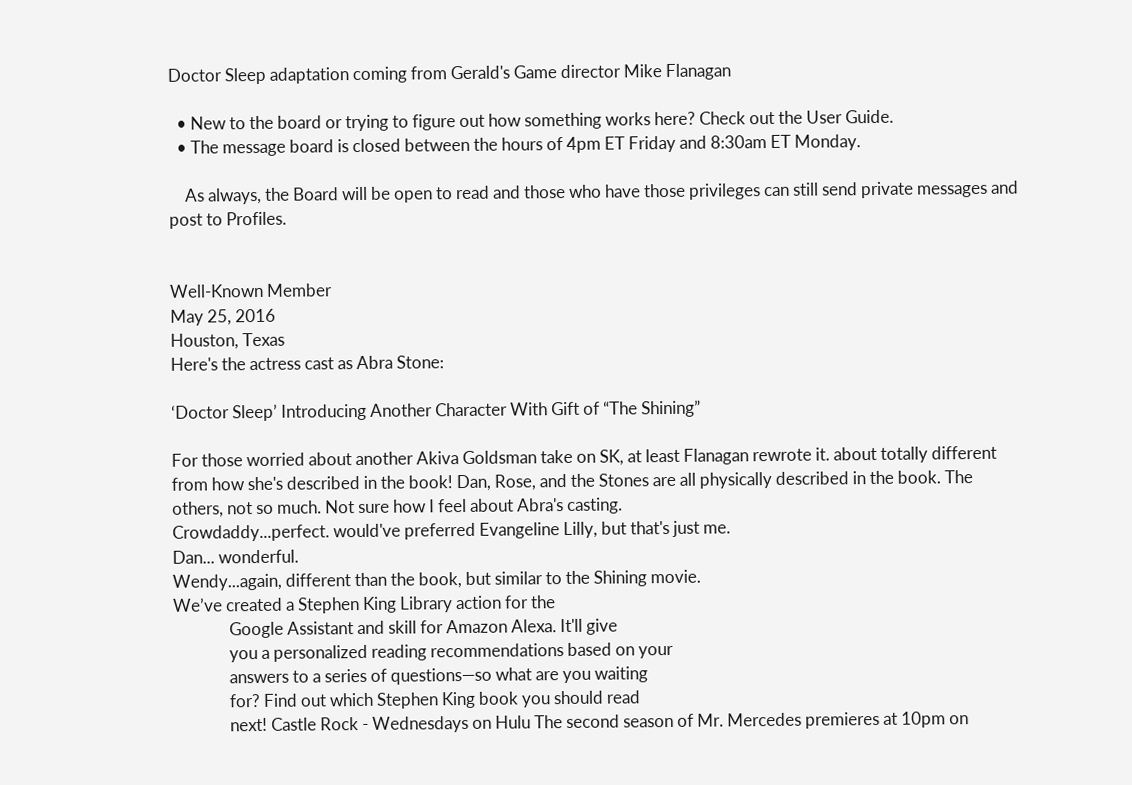Doctor Sleep adaptation coming from Gerald's Game director Mike Flanagan

  • New to the board or trying to figure out how something works here? Check out the User Guide.
  • The message board is closed between the hours of 4pm ET Friday and 8:30am ET Monday.

    As always, the Board will be open to read and those who have those privileges can still send private messages and post to Profiles.


Well-Known Member
May 25, 2016
Houston, Texas
Here's the actress cast as Abra Stone:

‘Doctor Sleep’ Introducing Another Character With Gift of “The Shining”

For those worried about another Akiva Goldsman take on SK, at least Flanagan rewrote it. about totally different from how she's described in the book! Dan, Rose, and the Stones are all physically described in the book. The others, not so much. Not sure how I feel about Abra's casting.
Crowdaddy...perfect. would've preferred Evangeline Lilly, but that's just me.
Dan... wonderful.
Wendy...again, different than the book, but similar to the Shining movie.
We’ve created a Stephen King Library action for the
              Google Assistant and skill for Amazon Alexa. It'll give
              you a personalized reading recommendations based on your
              answers to a series of questions—so what are you waiting
              for? Find out which Stephen King book you should read
              next! Castle Rock - Wednesdays on Hulu The second season of Mr. Mercedes premieres at 10pm on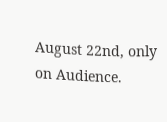August 22nd, only on Audience.